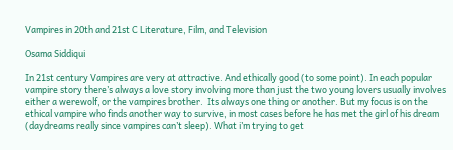Vampires in 20th and 21st C Literature, Film, and Television

Osama Siddiqui

In 21st century Vampires are very at attractive. And ethically good (to some point). In each popular vampire story there’s always a love story involving more than just the two young lovers usually involves either a werewolf, or the vampires brother.  Its always one thing or another. But my focus is on the ethical vampire who finds another way to survive, in most cases before he has met the girl of his dream (daydreams really since vampires can’t sleep). What i’m trying to get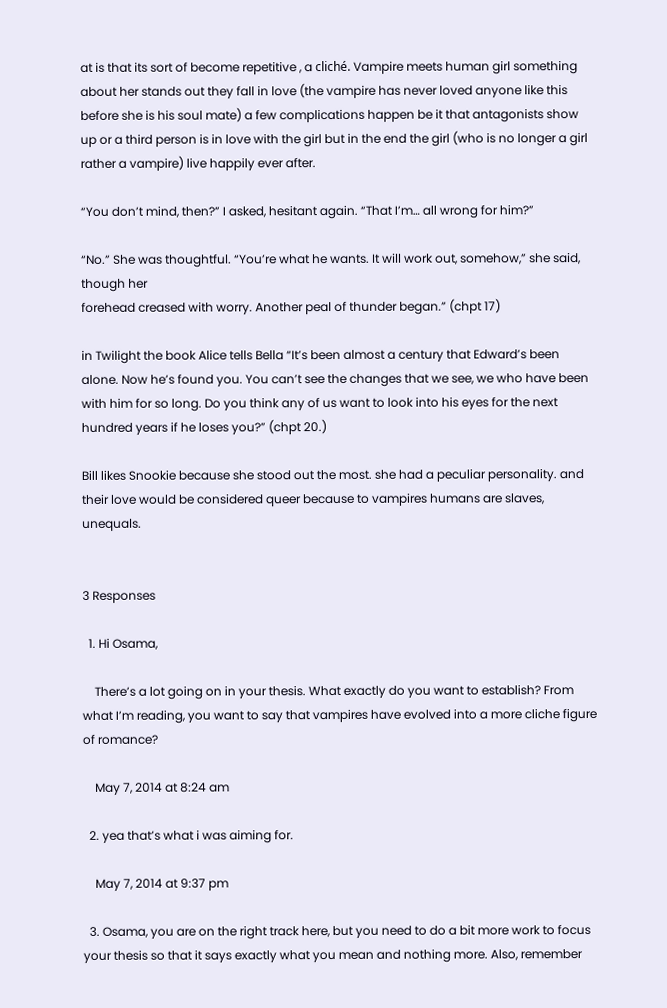at is that its sort of become repetitive , a cliché. Vampire meets human girl something about her stands out they fall in love (the vampire has never loved anyone like this before she is his soul mate) a few complications happen be it that antagonists show up or a third person is in love with the girl but in the end the girl (who is no longer a girl rather a vampire) live happily ever after.

“You don’t mind, then?” I asked, hesitant again. “That I’m… all wrong for him?”

“No.” She was thoughtful. “You’re what he wants. It will work out, somehow,” she said, though her
forehead creased with worry. Another peal of thunder began.” (chpt 17)

in Twilight the book Alice tells Bella “It’s been almost a century that Edward’s been alone. Now he’s found you. You can’t see the changes that we see, we who have been with him for so long. Do you think any of us want to look into his eyes for the next hundred years if he loses you?” (chpt 20.)

Bill likes Snookie because she stood out the most. she had a peculiar personality. and their love would be considered queer because to vampires humans are slaves, unequals.


3 Responses

  1. Hi Osama,

    There’s a lot going on in your thesis. What exactly do you want to establish? From what I’m reading, you want to say that vampires have evolved into a more cliche figure of romance?

    May 7, 2014 at 8:24 am

  2. yea that’s what i was aiming for.

    May 7, 2014 at 9:37 pm

  3. Osama, you are on the right track here, but you need to do a bit more work to focus your thesis so that it says exactly what you mean and nothing more. Also, remember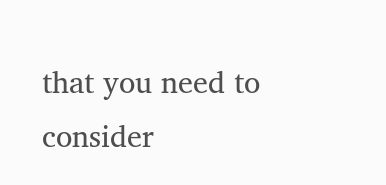that you need to consider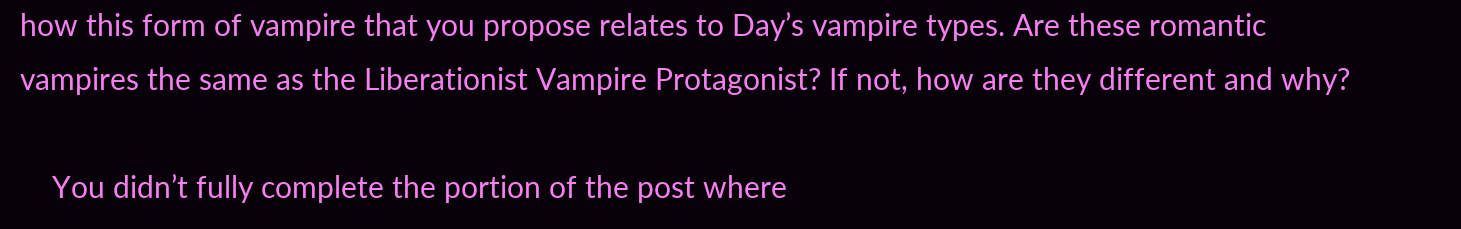how this form of vampire that you propose relates to Day’s vampire types. Are these romantic vampires the same as the Liberationist Vampire Protagonist? If not, how are they different and why?

    You didn’t fully complete the portion of the post where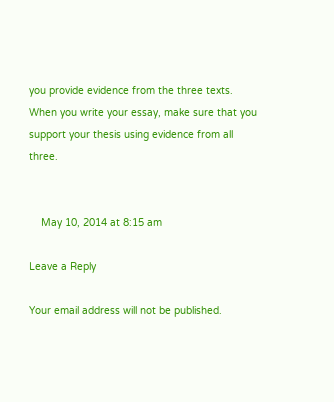you provide evidence from the three texts. When you write your essay, make sure that you support your thesis using evidence from all three.


    May 10, 2014 at 8:15 am

Leave a Reply

Your email address will not be published.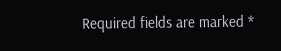Required fields are marked *